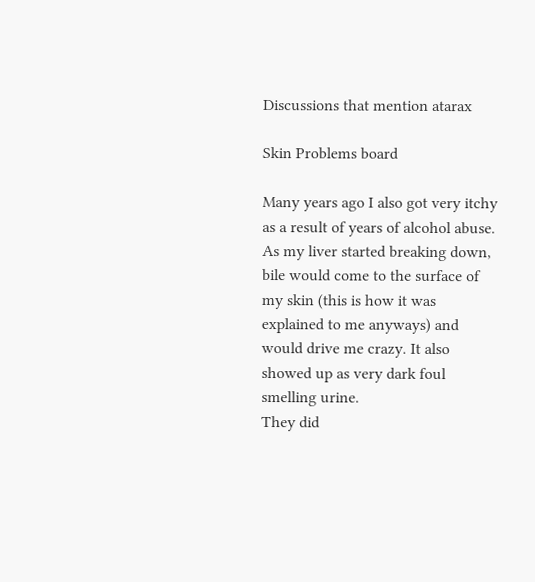Discussions that mention atarax

Skin Problems board

Many years ago I also got very itchy as a result of years of alcohol abuse. As my liver started breaking down, bile would come to the surface of my skin (this is how it was explained to me anyways) and would drive me crazy. It also showed up as very dark foul smelling urine.
They did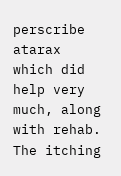perscribe atarax which did help very much, along with rehab. The itching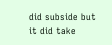did subside but it did take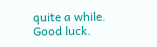quite a while. Good luck.